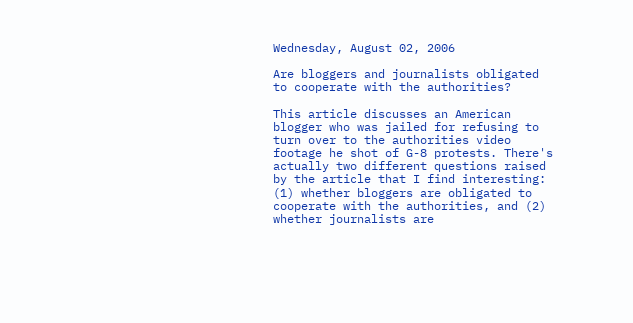Wednesday, August 02, 2006

Are bloggers and journalists obligated to cooperate with the authorities?

This article discusses an American blogger who was jailed for refusing to turn over to the authorities video footage he shot of G-8 protests. There's actually two different questions raised by the article that I find interesting: (1) whether bloggers are obligated to cooperate with the authorities, and (2) whether journalists are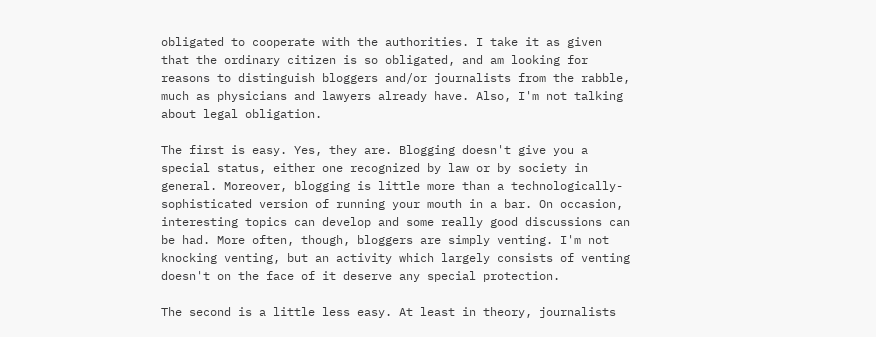obligated to cooperate with the authorities. I take it as given that the ordinary citizen is so obligated, and am looking for reasons to distinguish bloggers and/or journalists from the rabble, much as physicians and lawyers already have. Also, I'm not talking about legal obligation.

The first is easy. Yes, they are. Blogging doesn't give you a special status, either one recognized by law or by society in general. Moreover, blogging is little more than a technologically-sophisticated version of running your mouth in a bar. On occasion, interesting topics can develop and some really good discussions can be had. More often, though, bloggers are simply venting. I'm not knocking venting, but an activity which largely consists of venting doesn't on the face of it deserve any special protection.

The second is a little less easy. At least in theory, journalists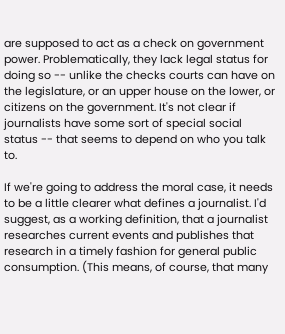are supposed to act as a check on government power. Problematically, they lack legal status for doing so -- unlike the checks courts can have on the legislature, or an upper house on the lower, or citizens on the government. It's not clear if journalists have some sort of special social status -- that seems to depend on who you talk to.

If we're going to address the moral case, it needs to be a little clearer what defines a journalist. I'd suggest, as a working definition, that a journalist researches current events and publishes that research in a timely fashion for general public consumption. (This means, of course, that many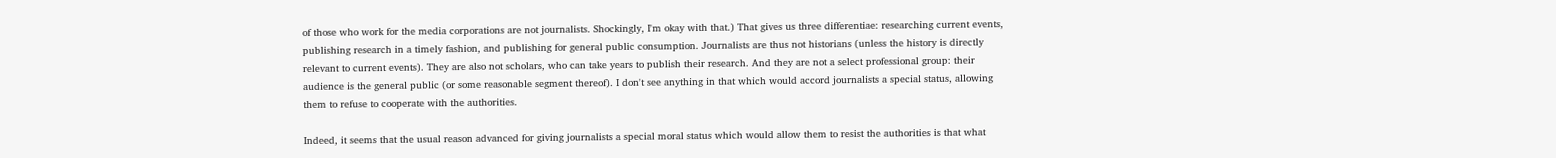of those who work for the media corporations are not journalists. Shockingly, I'm okay with that.) That gives us three differentiae: researching current events, publishing research in a timely fashion, and publishing for general public consumption. Journalists are thus not historians (unless the history is directly relevant to current events). They are also not scholars, who can take years to publish their research. And they are not a select professional group: their audience is the general public (or some reasonable segment thereof). I don't see anything in that which would accord journalists a special status, allowing them to refuse to cooperate with the authorities.

Indeed, it seems that the usual reason advanced for giving journalists a special moral status which would allow them to resist the authorities is that what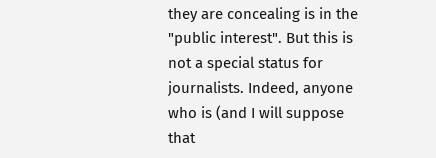they are concealing is in the "public interest". But this is not a special status for journalists. Indeed, anyone who is (and I will suppose that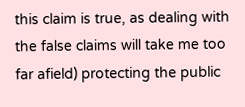this claim is true, as dealing with the false claims will take me too far afield) protecting the public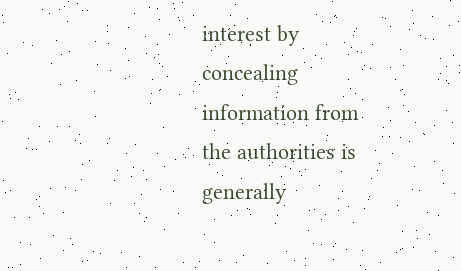interest by concealing information from the authorities is generally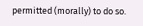permitted (morally) to do so.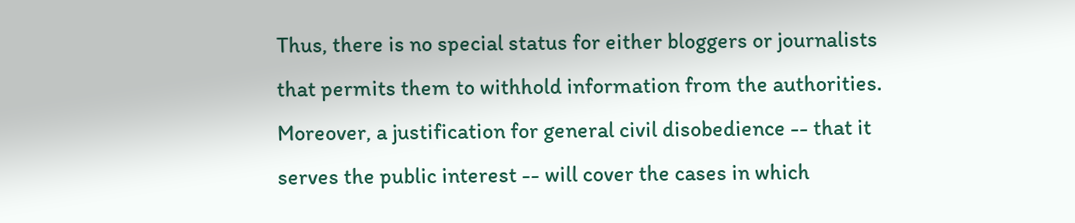Thus, there is no special status for either bloggers or journalists that permits them to withhold information from the authorities. Moreover, a justification for general civil disobedience -- that it serves the public interest -- will cover the cases in which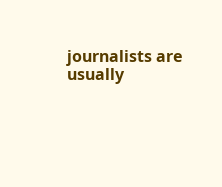journalists are usually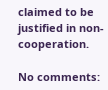claimed to be justified in non-cooperation.

No comments: